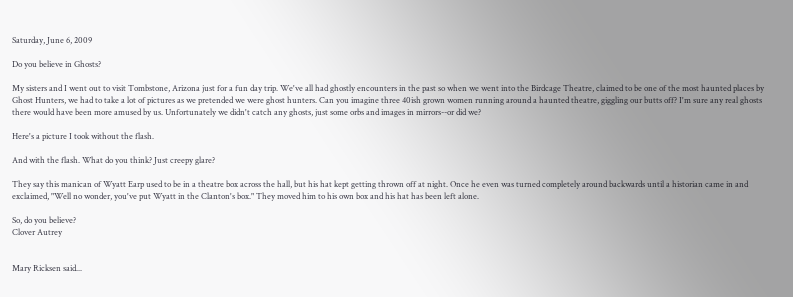Saturday, June 6, 2009

Do you believe in Ghosts?

My sisters and I went out to visit Tombstone, Arizona just for a fun day trip. We've all had ghostly encounters in the past so when we went into the Birdcage Theatre, claimed to be one of the most haunted places by Ghost Hunters, we had to take a lot of pictures as we pretended we were ghost hunters. Can you imagine three 40ish grown women running around a haunted theatre, giggling our butts off? I'm sure any real ghosts there would have been more amused by us. Unfortunately we didn't catch any ghosts, just some orbs and images in mirrors--or did we?

Here's a picture I took without the flash.

And with the flash. What do you think? Just creepy glare?

They say this manican of Wyatt Earp used to be in a theatre box across the hall, but his hat kept getting thrown off at night. Once he even was turned completely around backwards until a historian came in and exclaimed, "Well no wonder, you've put Wyatt in the Clanton's box." They moved him to his own box and his hat has been left alone.

So, do you believe?
Clover Autrey


Mary Ricksen said...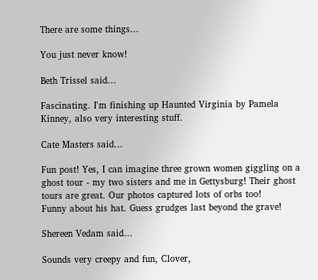There are some things...

You just never know!

Beth Trissel said...

Fascinating. I'm finishing up Haunted Virginia by Pamela Kinney, also very interesting stuff.

Cate Masters said...

Fun post! Yes, I can imagine three grown women giggling on a ghost tour - my two sisters and me in Gettysburg! Their ghost tours are great. Our photos captured lots of orbs too!
Funny about his hat. Guess grudges last beyond the grave!

Shereen Vedam said...

Sounds very creepy and fun, Clover,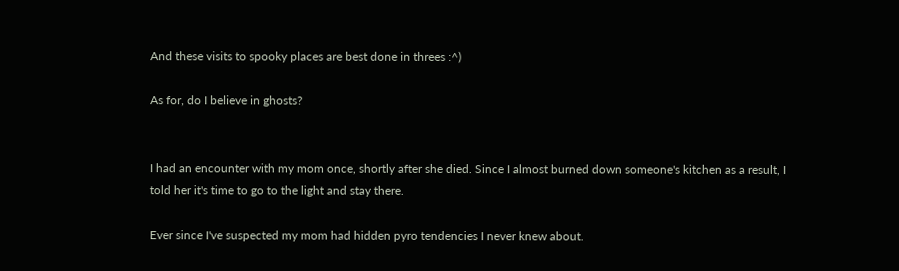And these visits to spooky places are best done in threes :^)

As for, do I believe in ghosts?


I had an encounter with my mom once, shortly after she died. Since I almost burned down someone's kitchen as a result, I told her it's time to go to the light and stay there.

Ever since I've suspected my mom had hidden pyro tendencies I never knew about.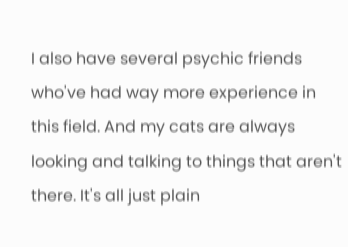I also have several psychic friends who've had way more experience in this field. And my cats are always looking and talking to things that aren't there. It's all just plain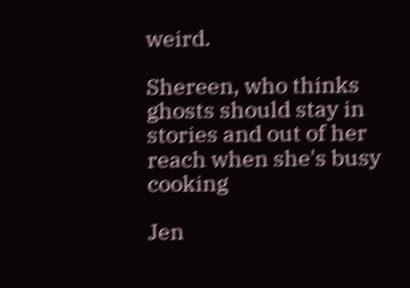weird.

Shereen, who thinks ghosts should stay in stories and out of her reach when she's busy cooking

Jen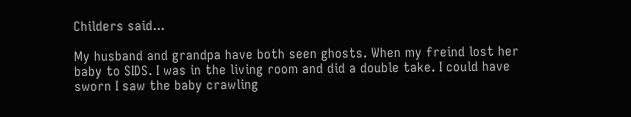Childers said...

My husband and grandpa have both seen ghosts. When my freind lost her baby to SIDS. I was in the living room and did a double take. I could have sworn I saw the baby crawling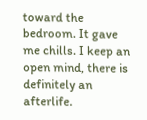toward the bedroom. It gave me chills. I keep an open mind, there is definitely an afterlife.